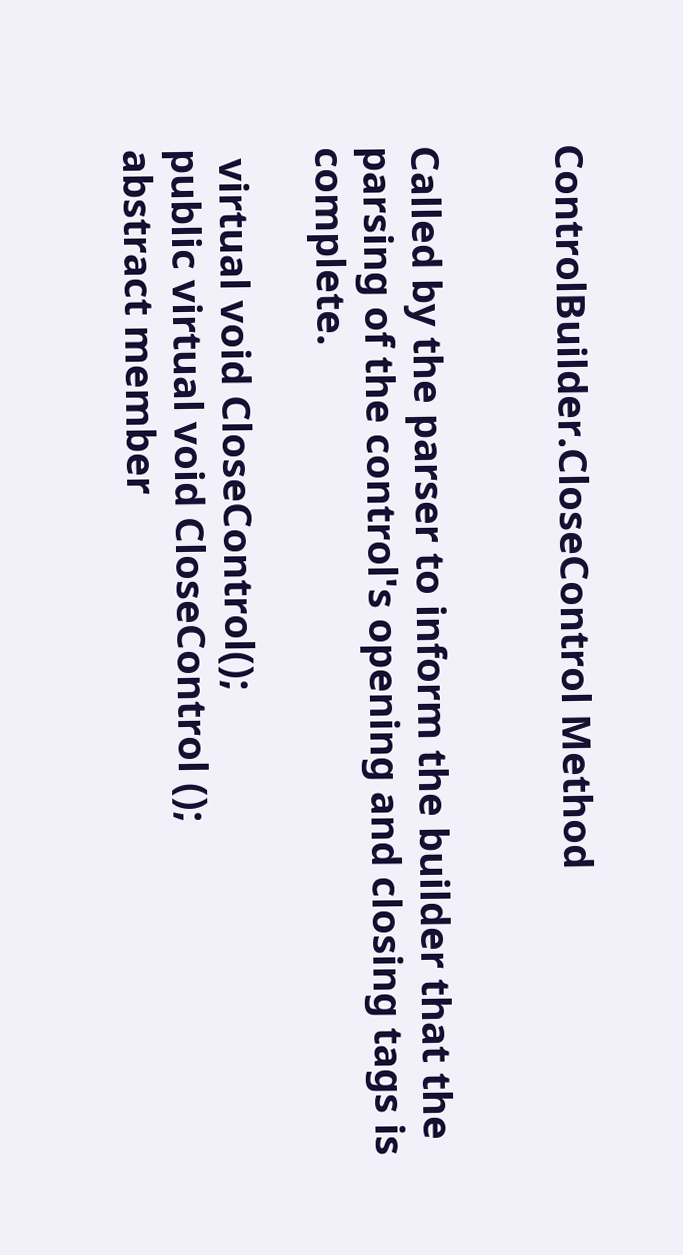ControlBuilder.CloseControl Method


Called by the parser to inform the builder that the parsing of the control's opening and closing tags is complete.

 virtual void CloseControl();
public virtual void CloseControl ();
abstract member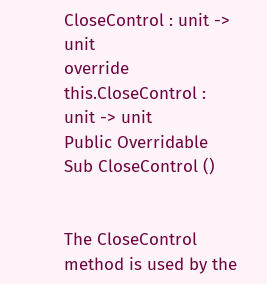CloseControl : unit -> unit
override this.CloseControl : unit -> unit
Public Overridable Sub CloseControl ()


The CloseControl method is used by the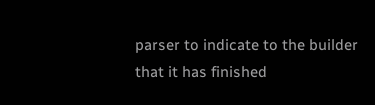parser to indicate to the builder that it has finished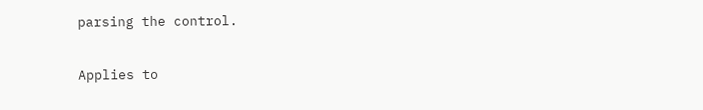parsing the control.

Applies to